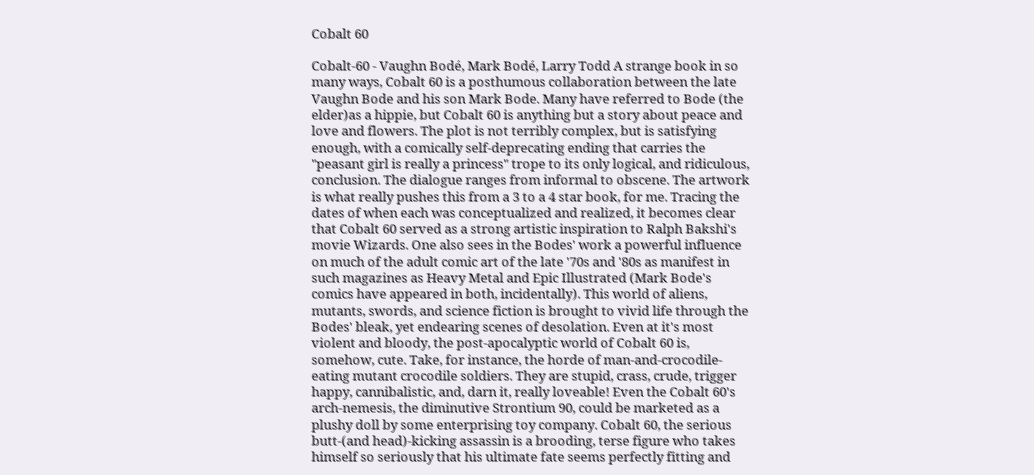Cobalt 60

Cobalt-60 - Vaughn Bodé, Mark Bodé, Larry Todd A strange book in so many ways, Cobalt 60 is a posthumous collaboration between the late Vaughn Bode and his son Mark Bode. Many have referred to Bode (the elder)as a hippie, but Cobalt 60 is anything but a story about peace and love and flowers. The plot is not terribly complex, but is satisfying enough, with a comically self-deprecating ending that carries the "peasant girl is really a princess" trope to its only logical, and ridiculous, conclusion. The dialogue ranges from informal to obscene. The artwork is what really pushes this from a 3 to a 4 star book, for me. Tracing the dates of when each was conceptualized and realized, it becomes clear that Cobalt 60 served as a strong artistic inspiration to Ralph Bakshi's movie Wizards. One also sees in the Bodes' work a powerful influence on much of the adult comic art of the late '70s and '80s as manifest in such magazines as Heavy Metal and Epic Illustrated (Mark Bode's comics have appeared in both, incidentally). This world of aliens, mutants, swords, and science fiction is brought to vivid life through the Bodes' bleak, yet endearing scenes of desolation. Even at it's most violent and bloody, the post-apocalyptic world of Cobalt 60 is, somehow, cute. Take, for instance, the horde of man-and-crocodile-eating mutant crocodile soldiers. They are stupid, crass, crude, trigger happy, cannibalistic, and, darn it, really loveable! Even the Cobalt 60's arch-nemesis, the diminutive Strontium 90, could be marketed as a plushy doll by some enterprising toy company. Cobalt 60, the serious butt-(and head)-kicking assassin is a brooding, terse figure who takes himself so seriously that his ultimate fate seems perfectly fitting and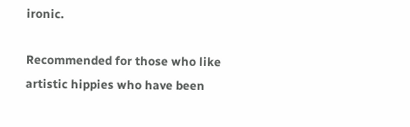ironic.

Recommended for those who like artistic hippies who have been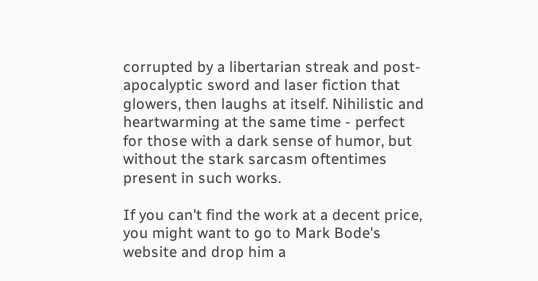corrupted by a libertarian streak and post-apocalyptic sword and laser fiction that glowers, then laughs at itself. Nihilistic and heartwarming at the same time - perfect for those with a dark sense of humor, but without the stark sarcasm oftentimes present in such works.

If you can't find the work at a decent price, you might want to go to Mark Bode's website and drop him a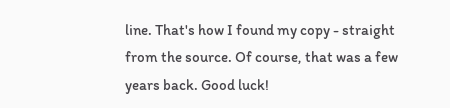line. That's how I found my copy - straight from the source. Of course, that was a few years back. Good luck!